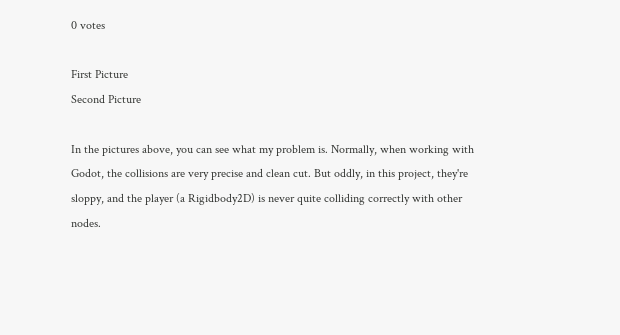0 votes

First Picture
Second Picture

In the pictures above, you can see what my problem is. Normally, when working with Godot, the collisions are very precise and clean cut. But oddly, in this project, they're sloppy, and the player (a Rigidbody2D) is never quite colliding correctly with other nodes.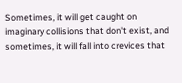Sometimes, it will get caught on imaginary collisions that don't exist, and sometimes, it will fall into crevices that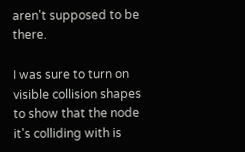aren't supposed to be there.

I was sure to turn on visible collision shapes to show that the node it's colliding with is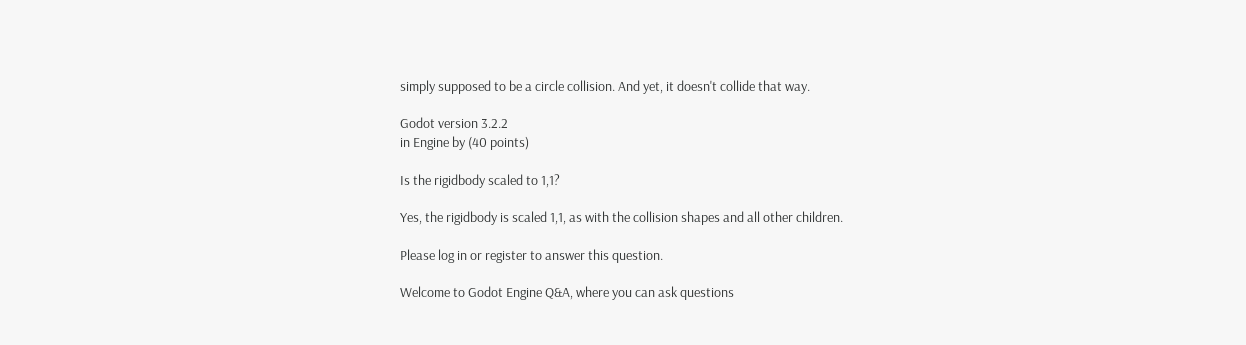simply supposed to be a circle collision. And yet, it doesn't collide that way.

Godot version 3.2.2
in Engine by (40 points)

Is the rigidbody scaled to 1,1?

Yes, the rigidbody is scaled 1,1, as with the collision shapes and all other children.

Please log in or register to answer this question.

Welcome to Godot Engine Q&A, where you can ask questions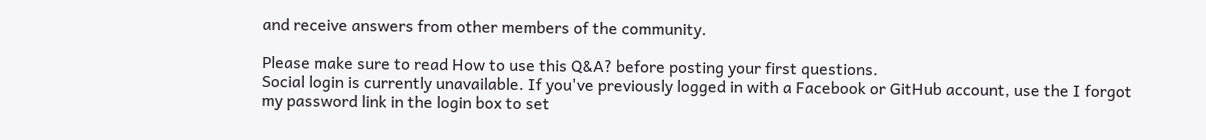and receive answers from other members of the community.

Please make sure to read How to use this Q&A? before posting your first questions.
Social login is currently unavailable. If you've previously logged in with a Facebook or GitHub account, use the I forgot my password link in the login box to set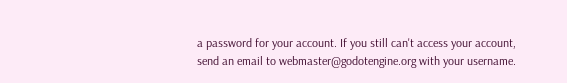a password for your account. If you still can't access your account, send an email to webmaster@godotengine.org with your username.